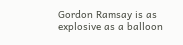Gordon Ramsay is as explosive as a balloon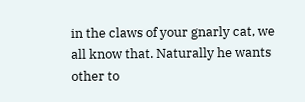in the claws of your gnarly cat, we all know that. Naturally he wants other to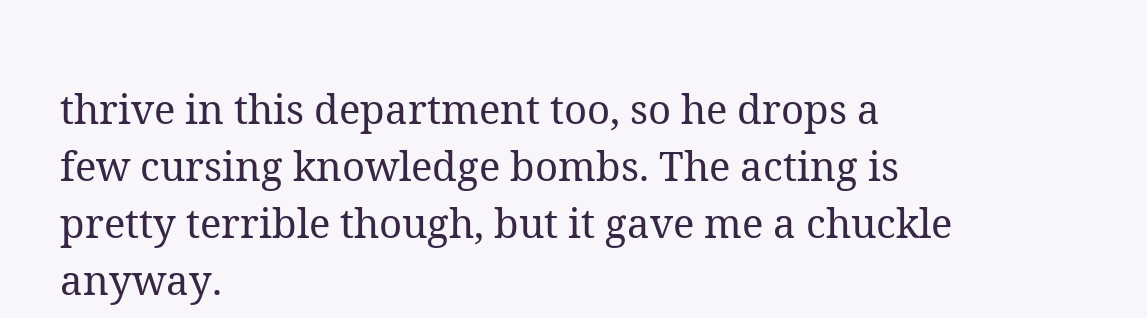thrive in this department too, so he drops a few cursing knowledge bombs. The acting is pretty terrible though, but it gave me a chuckle anyway.